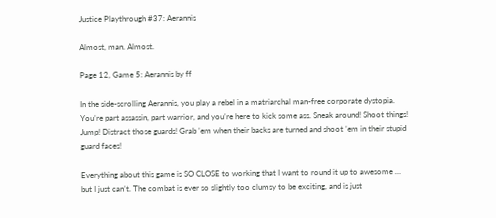Justice Playthrough #37: Aerannis

Almost, man. Almost.

Page 12, Game 5: Aerannis by ff

In the side-scrolling Aerannis, you play a rebel in a matriarchal man-free corporate dystopia. You’re part assassin, part warrior, and you’re here to kick some ass. Sneak around! Shoot things! Jump! Distract those guards! Grab ’em when their backs are turned and shoot ’em in their stupid guard faces!

Everything about this game is SO CLOSE to working that I want to round it up to awesome … but I just can’t. The combat is ever so slightly too clumsy to be exciting, and is just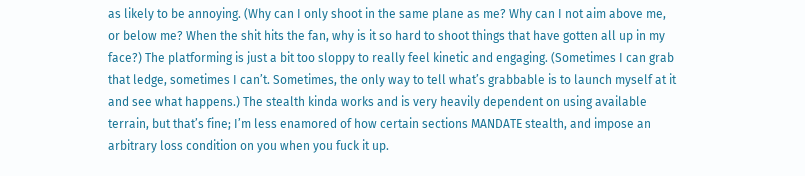as likely to be annoying. (Why can I only shoot in the same plane as me? Why can I not aim above me, or below me? When the shit hits the fan, why is it so hard to shoot things that have gotten all up in my face?) The platforming is just a bit too sloppy to really feel kinetic and engaging. (Sometimes I can grab that ledge, sometimes I can’t. Sometimes, the only way to tell what’s grabbable is to launch myself at it and see what happens.) The stealth kinda works and is very heavily dependent on using available terrain, but that’s fine; I’m less enamored of how certain sections MANDATE stealth, and impose an arbitrary loss condition on you when you fuck it up.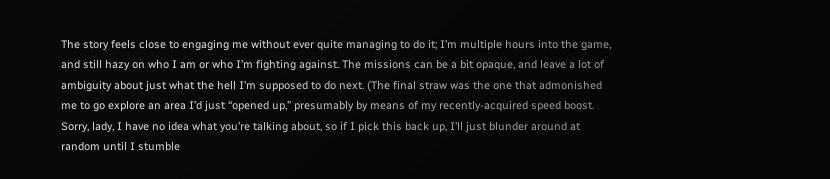The story feels close to engaging me without ever quite managing to do it; I’m multiple hours into the game, and still hazy on who I am or who I’m fighting against. The missions can be a bit opaque, and leave a lot of ambiguity about just what the hell I’m supposed to do next. (The final straw was the one that admonished me to go explore an area I’d just “opened up,” presumably by means of my recently-acquired speed boost. Sorry, lady, I have no idea what you’re talking about, so if I pick this back up, I’ll just blunder around at random until I stumble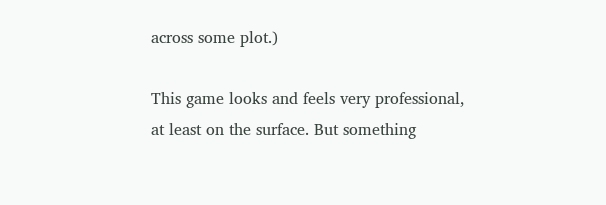across some plot.)

This game looks and feels very professional, at least on the surface. But something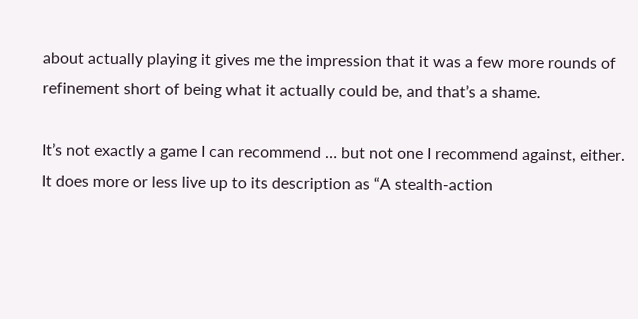about actually playing it gives me the impression that it was a few more rounds of refinement short of being what it actually could be, and that’s a shame.

It’s not exactly a game I can recommend … but not one I recommend against, either. It does more or less live up to its description as “A stealth-action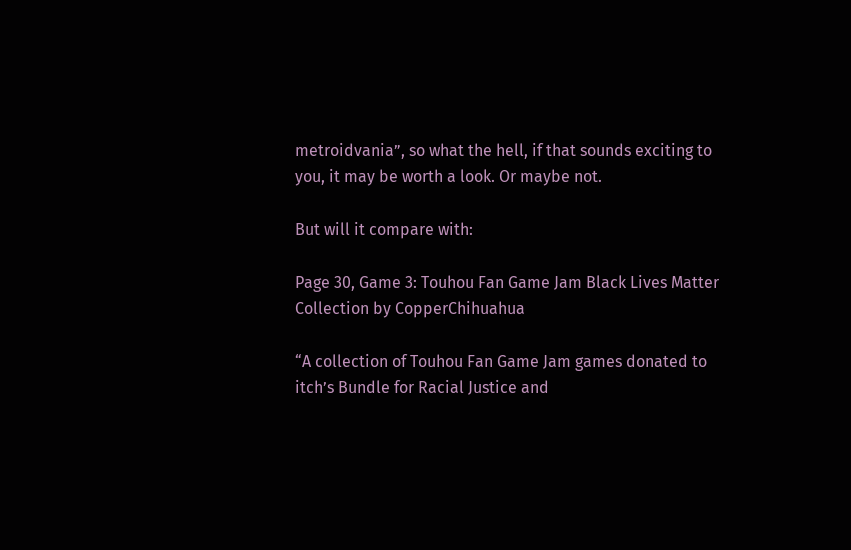metroidvania”, so what the hell, if that sounds exciting to you, it may be worth a look. Or maybe not.

But will it compare with:

Page 30, Game 3: Touhou Fan Game Jam Black Lives Matter Collection by CopperChihuahua

“A collection of Touhou Fan Game Jam games donated to itch’s Bundle for Racial Justice and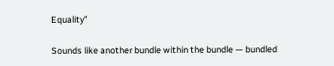Equality”

Sounds like another bundle within the bundle — bundled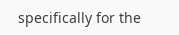specifically for the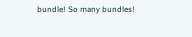bundle! So many bundles!